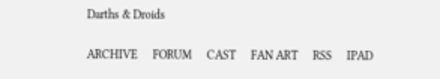Darths & Droids

ARCHIVE     FORUM     CAST     FAN ART     RSS     IPAD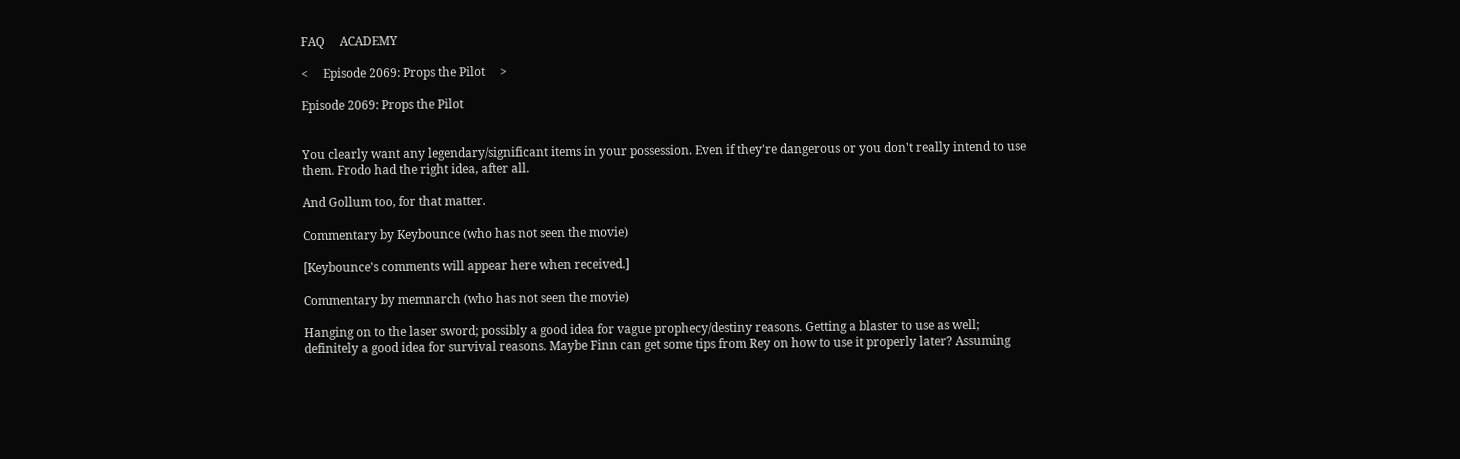FAQ     ACADEMY

<     Episode 2069: Props the Pilot     >

Episode 2069: Props the Pilot


You clearly want any legendary/significant items in your possession. Even if they're dangerous or you don't really intend to use them. Frodo had the right idea, after all.

And Gollum too, for that matter.

Commentary by Keybounce (who has not seen the movie)

[Keybounce's comments will appear here when received.]

Commentary by memnarch (who has not seen the movie)

Hanging on to the laser sword; possibly a good idea for vague prophecy/destiny reasons. Getting a blaster to use as well; definitely a good idea for survival reasons. Maybe Finn can get some tips from Rey on how to use it properly later? Assuming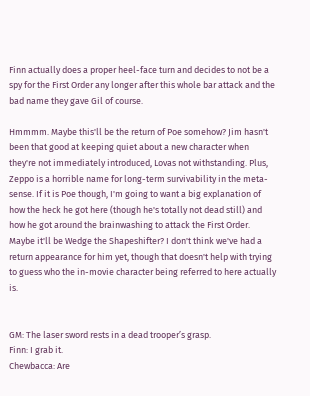Finn actually does a proper heel-face turn and decides to not be a spy for the First Order any longer after this whole bar attack and the bad name they gave Gil of course.

Hmmmm. Maybe this'll be the return of Poe somehow? Jim hasn't been that good at keeping quiet about a new character when they're not immediately introduced, Lovas not withstanding. Plus, Zeppo is a horrible name for long-term survivability in the meta-sense. If it is Poe though, I'm going to want a big explanation of how the heck he got here (though he's totally not dead still) and how he got around the brainwashing to attack the First Order. Maybe it'll be Wedge the Shapeshifter? I don't think we've had a return appearance for him yet, though that doesn't help with trying to guess who the in-movie character being referred to here actually is.


GM: The laser sword rests in a dead trooper’s grasp.
Finn: I grab it.
Chewbacca: Are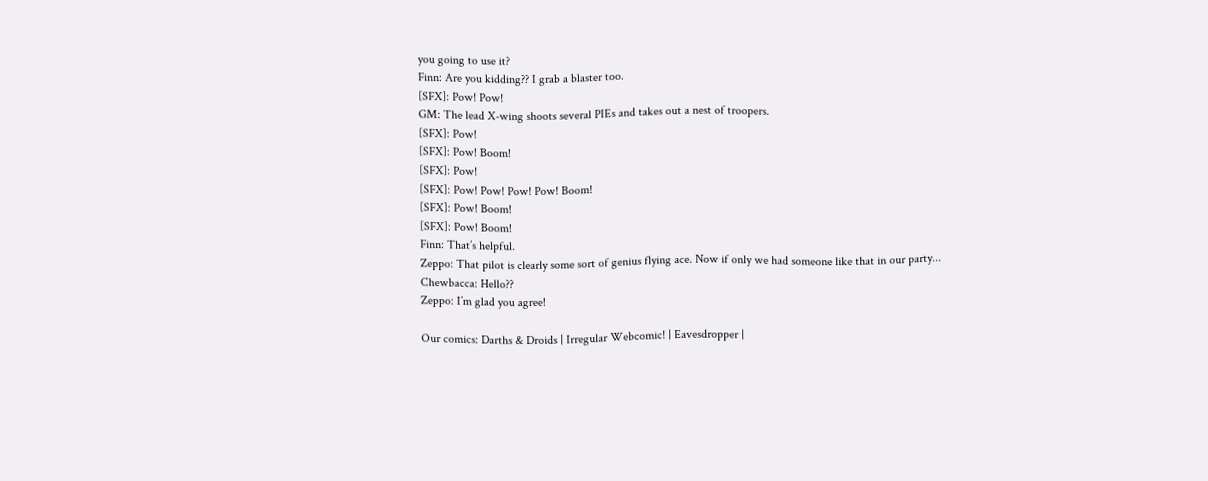you going to use it?
Finn: Are you kidding?? I grab a blaster too.
[SFX]: Pow! Pow!
GM: The lead X-wing shoots several PIEs and takes out a nest of troopers.
[SFX]: Pow!
[SFX]: Pow! Boom!
[SFX]: Pow!
[SFX]: Pow! Pow! Pow! Pow! Boom!
[SFX]: Pow! Boom!
[SFX]: Pow! Boom!
Finn: That’s helpful.
Zeppo: That pilot is clearly some sort of genius flying ace. Now if only we had someone like that in our party...
Chewbacca: Hello??
Zeppo: I’m glad you agree!

Our comics: Darths & Droids | Irregular Webcomic! | Eavesdropper |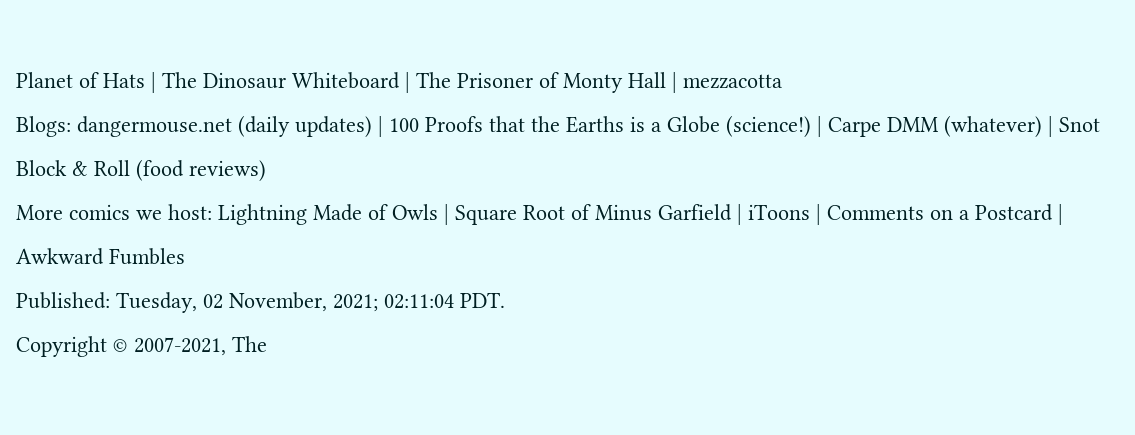Planet of Hats | The Dinosaur Whiteboard | The Prisoner of Monty Hall | mezzacotta
Blogs: dangermouse.net (daily updates) | 100 Proofs that the Earths is a Globe (science!) | Carpe DMM (whatever) | Snot Block & Roll (food reviews)
More comics we host: Lightning Made of Owls | Square Root of Minus Garfield | iToons | Comments on a Postcard | Awkward Fumbles
Published: Tuesday, 02 November, 2021; 02:11:04 PDT.
Copyright © 2007-2021, The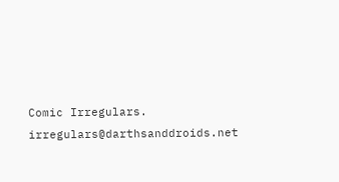Comic Irregulars. irregulars@darthsanddroids.net